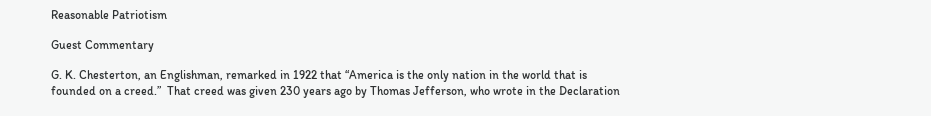Reasonable Patriotism

Guest Commentary

G. K. Chesterton, an Englishman, remarked in 1922 that “America is the only nation in the world that is founded on a creed.”  That creed was given 230 years ago by Thomas Jefferson, who wrote in the Declaration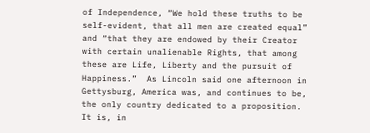of Independence, “We hold these truths to be self-evident, that all men are created equal” and “that they are endowed by their Creator with certain unalienable Rights, that among these are Life, Liberty and the pursuit of Happiness.”  As Lincoln said one afternoon in Gettysburg, America was, and continues to be, the only country dedicated to a proposition.  It is, in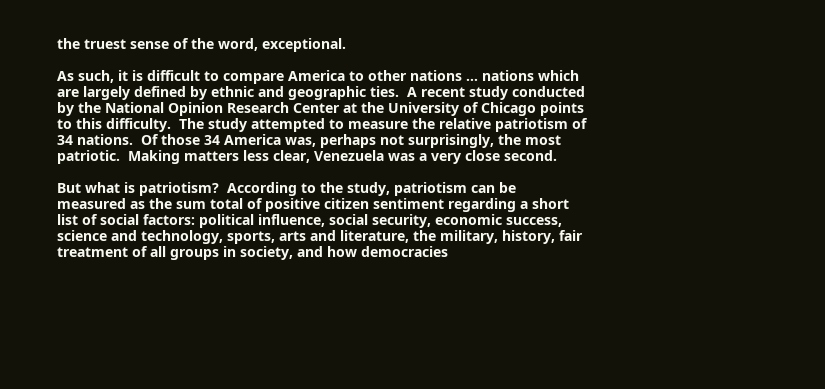the truest sense of the word, exceptional.

As such, it is difficult to compare America to other nations … nations which are largely defined by ethnic and geographic ties.  A recent study conducted by the National Opinion Research Center at the University of Chicago points to this difficulty.  The study attempted to measure the relative patriotism of 34 nations.  Of those 34 America was, perhaps not surprisingly, the most patriotic.  Making matters less clear, Venezuela was a very close second.

But what is patriotism?  According to the study, patriotism can be measured as the sum total of positive citizen sentiment regarding a short list of social factors: political influence, social security, economic success, science and technology, sports, arts and literature, the military, history, fair treatment of all groups in society, and how democracies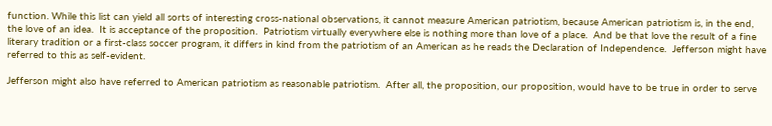function. While this list can yield all sorts of interesting cross-national observations, it cannot measure American patriotism, because American patriotism is, in the end, the love of an idea.  It is acceptance of the proposition.  Patriotism virtually everywhere else is nothing more than love of a place.  And be that love the result of a fine literary tradition or a first-class soccer program, it differs in kind from the patriotism of an American as he reads the Declaration of Independence.  Jefferson might have referred to this as self-evident.

Jefferson might also have referred to American patriotism as reasonable patriotism.  After all, the proposition, our proposition, would have to be true in order to serve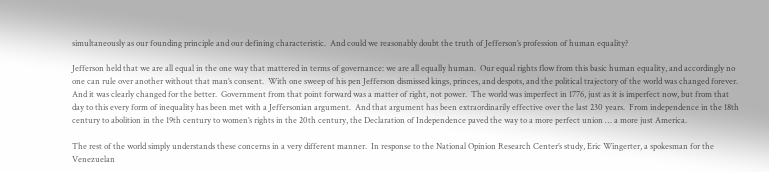simultaneously as our founding principle and our defining characteristic.  And could we reasonably doubt the truth of Jefferson’s profession of human equality?

Jefferson held that we are all equal in the one way that mattered in terms of governance: we are all equally human.  Our equal rights flow from this basic human equality, and accordingly no one can rule over another without that man’s consent.  With one sweep of his pen Jefferson dismissed kings, princes, and despots, and the political trajectory of the world was changed forever.  And it was clearly changed for the better.  Government from that point forward was a matter of right, not power.  The world was imperfect in 1776, just as it is imperfect now, but from that day to this every form of inequality has been met with a Jeffersonian argument.  And that argument has been extraordinarily effective over the last 230 years.  From independence in the 18th century to abolition in the 19th century to women’s rights in the 20th century, the Declaration of Independence paved the way to a more perfect union … a more just America.

The rest of the world simply understands these concerns in a very different manner.  In response to the National Opinion Research Center’s study, Eric Wingerter, a spokesman for the Venezuelan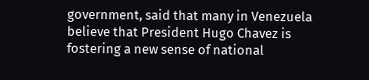government, said that many in Venezuela believe that President Hugo Chavez is fostering a new sense of national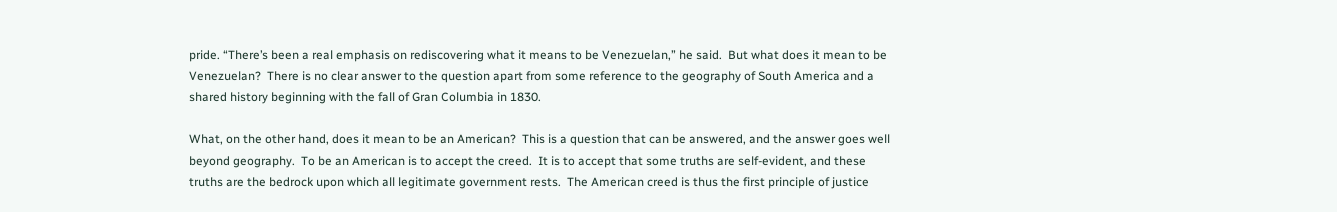pride. “There’s been a real emphasis on rediscovering what it means to be Venezuelan,” he said.  But what does it mean to be Venezuelan?  There is no clear answer to the question apart from some reference to the geography of South America and a shared history beginning with the fall of Gran Columbia in 1830.

What, on the other hand, does it mean to be an American?  This is a question that can be answered, and the answer goes well beyond geography.  To be an American is to accept the creed.  It is to accept that some truths are self-evident, and these truths are the bedrock upon which all legitimate government rests.  The American creed is thus the first principle of justice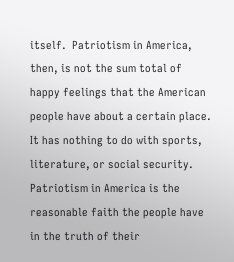itself.  Patriotism in America, then, is not the sum total of happy feelings that the American people have about a certain place.  It has nothing to do with sports, literature, or social security.  Patriotism in America is the reasonable faith the people have in the truth of their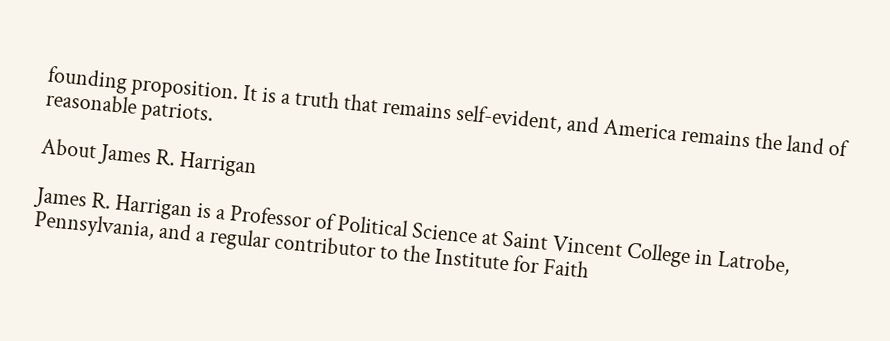founding proposition. It is a truth that remains self-evident, and America remains the land of reasonable patriots.

About James R. Harrigan

James R. Harrigan is a Professor of Political Science at Saint Vincent College in Latrobe, Pennsylvania, and a regular contributor to the Institute for Faith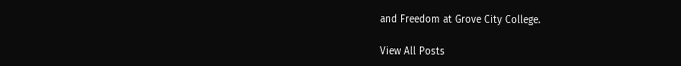and Freedom at Grove City College.

View All Posts